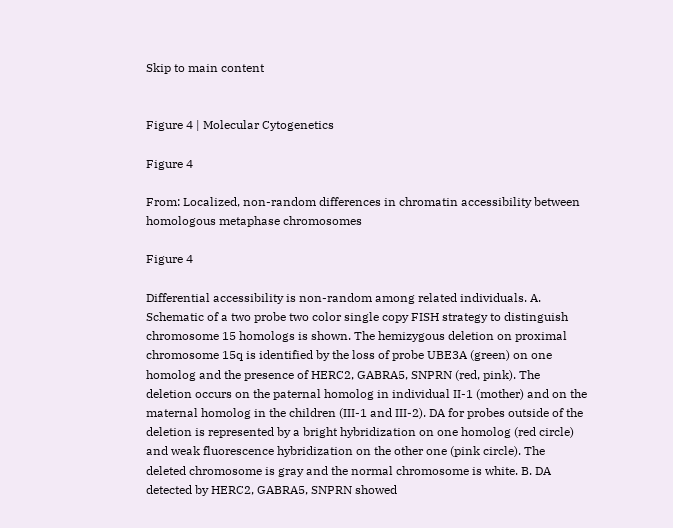Skip to main content


Figure 4 | Molecular Cytogenetics

Figure 4

From: Localized, non-random differences in chromatin accessibility between homologous metaphase chromosomes

Figure 4

Differential accessibility is non-random among related individuals. A. Schematic of a two probe two color single copy FISH strategy to distinguish chromosome 15 homologs is shown. The hemizygous deletion on proximal chromosome 15q is identified by the loss of probe UBE3A (green) on one homolog and the presence of HERC2, GABRA5, SNPRN (red, pink). The deletion occurs on the paternal homolog in individual II-1 (mother) and on the maternal homolog in the children (III-1 and III-2). DA for probes outside of the deletion is represented by a bright hybridization on one homolog (red circle) and weak fluorescence hybridization on the other one (pink circle). The deleted chromosome is gray and the normal chromosome is white. B. DA detected by HERC2, GABRA5, SNPRN showed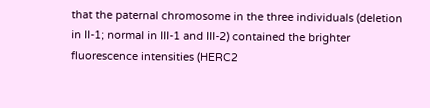that the paternal chromosome in the three individuals (deletion in II-1; normal in III-1 and III-2) contained the brighter fluorescence intensities (HERC2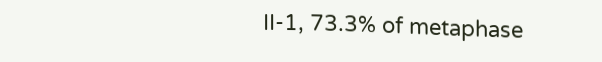II-1, 73.3% of metaphase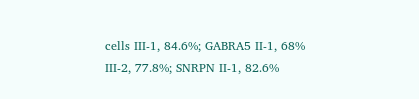cells III-1, 84.6%; GABRA5 II-1, 68% III-2, 77.8%; SNRPN II-1, 82.6%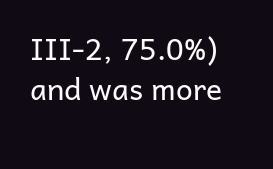III-2, 75.0%) and was more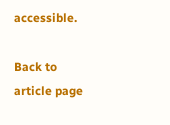accessible.

Back to article page